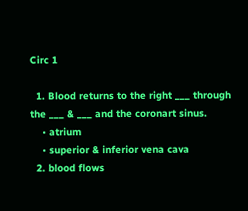Circ 1

  1. Blood returns to the right ___ through the ___ & ___ and the coronart sinus.
    • atrium
    • superior & inferior vena cava
  2. blood flows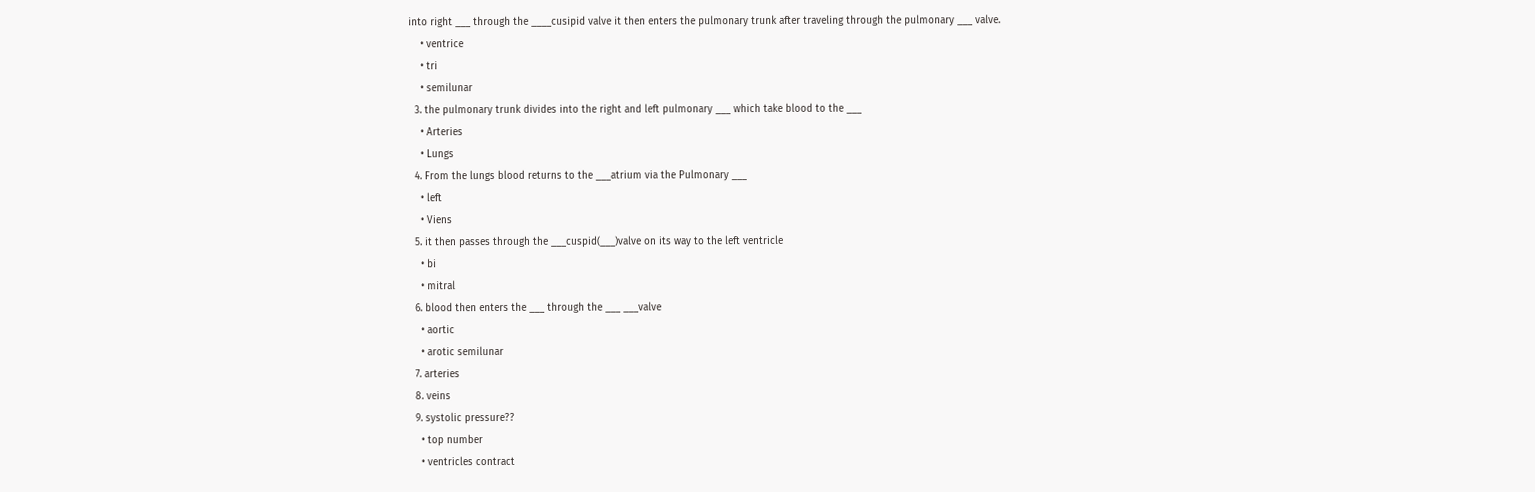into right ___ through the ____cusipid valve it then enters the pulmonary trunk after traveling through the pulmonary ___ valve.
    • ventrice
    • tri
    • semilunar
  3. the pulmonary trunk divides into the right and left pulmonary ___ which take blood to the ___
    • Arteries
    • Lungs
  4. From the lungs blood returns to the ___atrium via the Pulmonary ___
    • left
    • Viens
  5. it then passes through the ___cuspid(___)valve on its way to the left ventricle
    • bi
    • mitral
  6. blood then enters the ___ through the ___ ___valve
    • aortic
    • arotic semilunar
  7. arteries
  8. veins
  9. systolic pressure??
    • top number
    • ventricles contract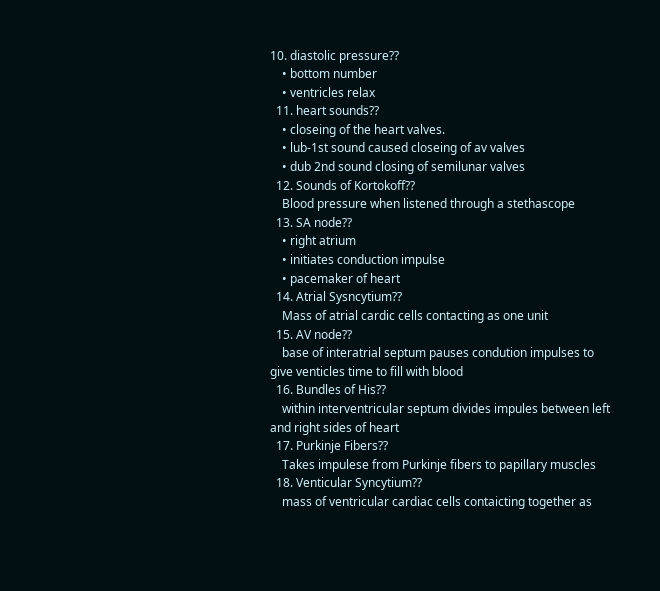10. diastolic pressure??
    • bottom number
    • ventricles relax
  11. heart sounds??
    • closeing of the heart valves.
    • lub-1st sound caused closeing of av valves
    • dub 2nd sound closing of semilunar valves
  12. Sounds of Kortokoff??
    Blood pressure when listened through a stethascope
  13. SA node??
    • right atrium
    • initiates conduction impulse
    • pacemaker of heart
  14. Atrial Sysncytium??
    Mass of atrial cardic cells contacting as one unit
  15. AV node??
    base of interatrial septum pauses condution impulses to give venticles time to fill with blood
  16. Bundles of His??
    within interventricular septum divides impules between left and right sides of heart
  17. Purkinje Fibers??
    Takes impulese from Purkinje fibers to papillary muscles
  18. Venticular Syncytium??
    mass of ventricular cardiac cells contaicting together as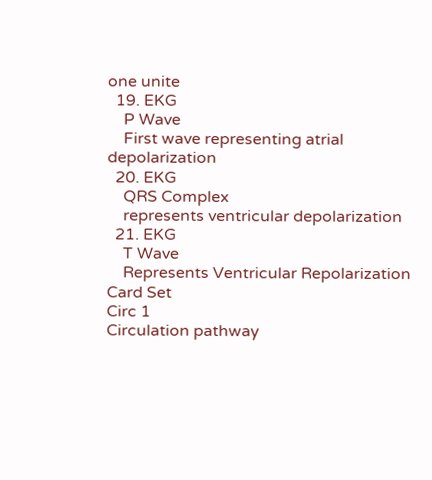one unite
  19. EKG
    P Wave
    First wave representing atrial depolarization
  20. EKG
    QRS Complex
    represents ventricular depolarization
  21. EKG
    T Wave
    Represents Ventricular Repolarization
Card Set
Circ 1
Circulation pathway